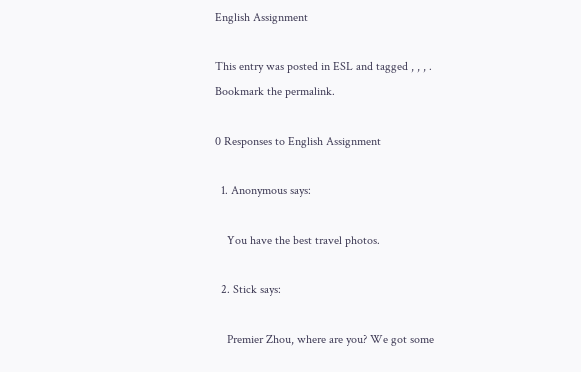English Assignment

This entry was posted in ESL and tagged , , , . Bookmark the permalink.

0 Responses to English Assignment

  1. Anonymous says:

    You have the best travel photos.

  2. Stick says:

    Premier Zhou, where are you? We got some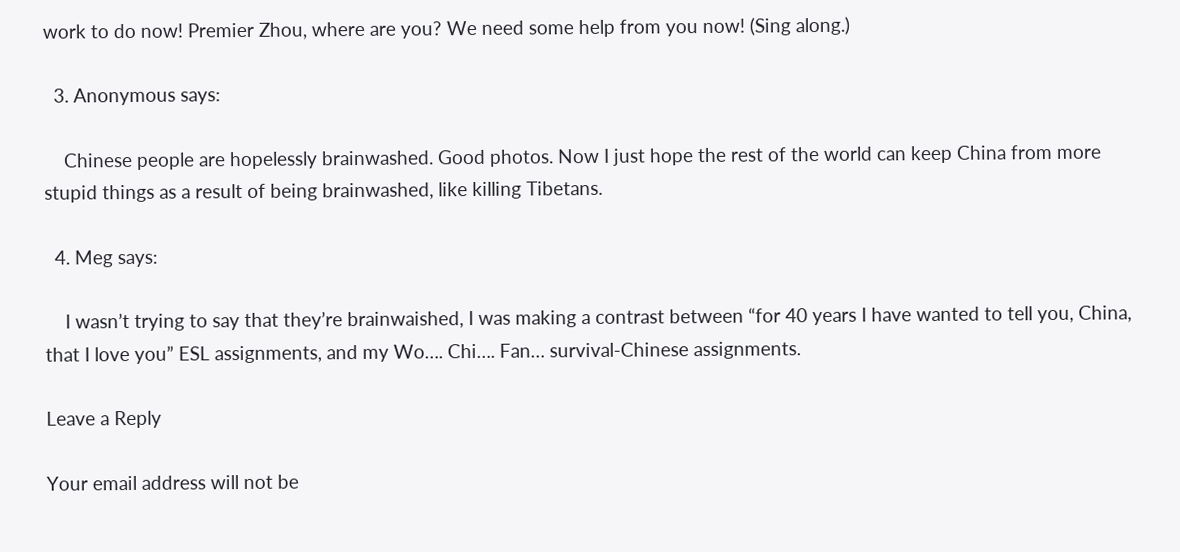work to do now! Premier Zhou, where are you? We need some help from you now! (Sing along.)

  3. Anonymous says:

    Chinese people are hopelessly brainwashed. Good photos. Now I just hope the rest of the world can keep China from more stupid things as a result of being brainwashed, like killing Tibetans.

  4. Meg says:

    I wasn’t trying to say that they’re brainwaished, I was making a contrast between “for 40 years I have wanted to tell you, China, that I love you” ESL assignments, and my Wo…. Chi…. Fan… survival-Chinese assignments.

Leave a Reply

Your email address will not be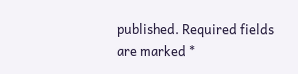published. Required fields are marked *